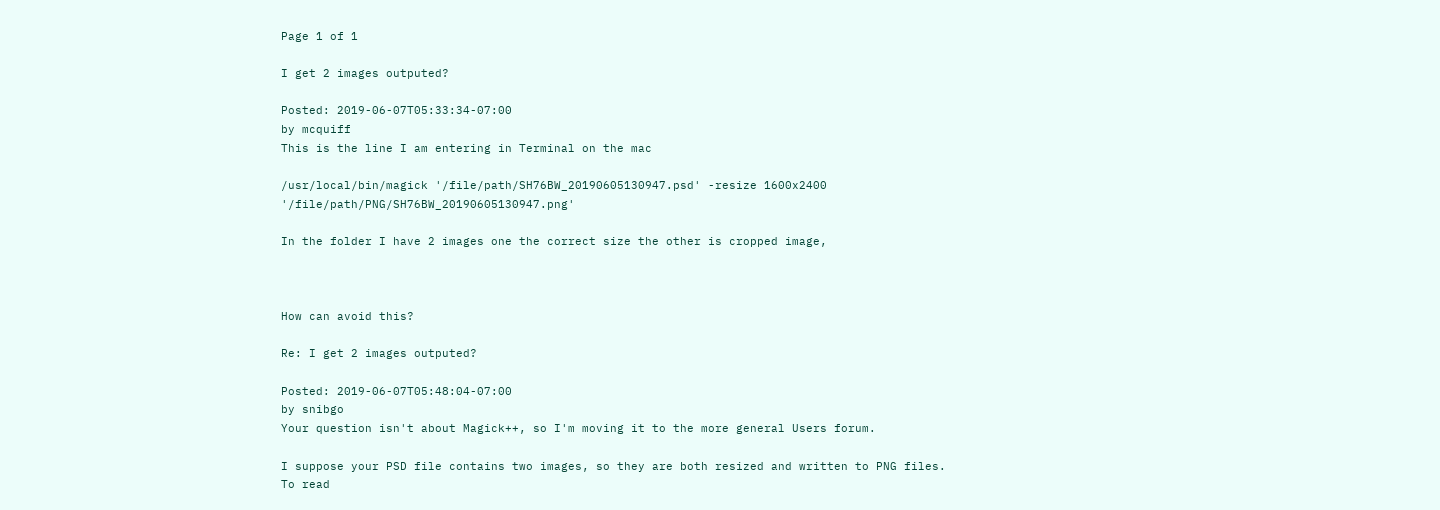Page 1 of 1

I get 2 images outputed?

Posted: 2019-06-07T05:33:34-07:00
by mcquiff
This is the line I am entering in Terminal on the mac

/usr/local/bin/magick '/file/path/SH76BW_20190605130947.psd' -resize 1600x2400 '/file/path/PNG/SH76BW_20190605130947.png'

In the folder I have 2 images one the correct size the other is cropped image,



How can avoid this?

Re: I get 2 images outputed?

Posted: 2019-06-07T05:48:04-07:00
by snibgo
Your question isn't about Magick++, so I'm moving it to the more general Users forum.

I suppose your PSD file contains two images, so they are both resized and written to PNG files. To read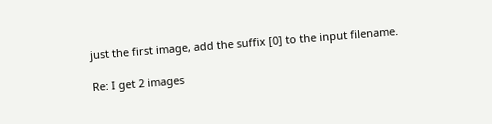just the first image, add the suffix [0] to the input filename.

Re: I get 2 images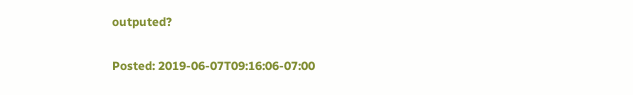outputed?

Posted: 2019-06-07T09:16:06-07:00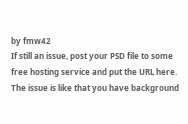by fmw42
If still an issue, post your PSD file to some free hosting service and put the URL here. The issue is like that you have background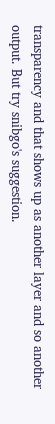transparency and that shows up as another layer and so another output. But try snibgo's suggestion.